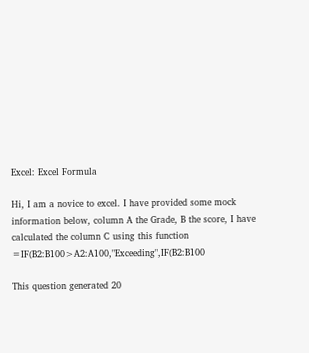Excel: Excel Formula

Hi, I am a novice to excel. I have provided some mock information below, column A the Grade, B the score, I have calculated the column C using this function =IF(B2:B100>A2:A100,"Exceeding",IF(B2:B100

This question generated 20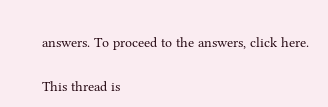answers. To proceed to the answers, click here.

This thread is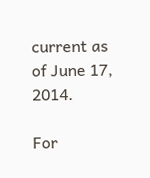current as of June 17, 2014.

For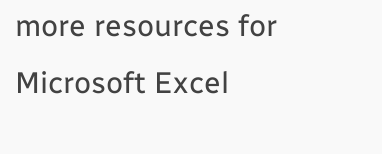more resources for Microsoft Excel